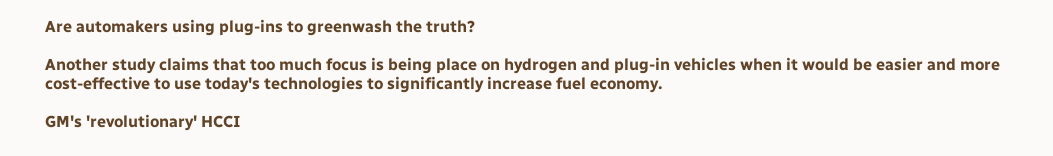Are automakers using plug-ins to greenwash the truth?

Another study claims that too much focus is being place on hydrogen and plug-in vehicles when it would be easier and more cost-effective to use today's technologies to significantly increase fuel economy.

GM's 'revolutionary' HCCI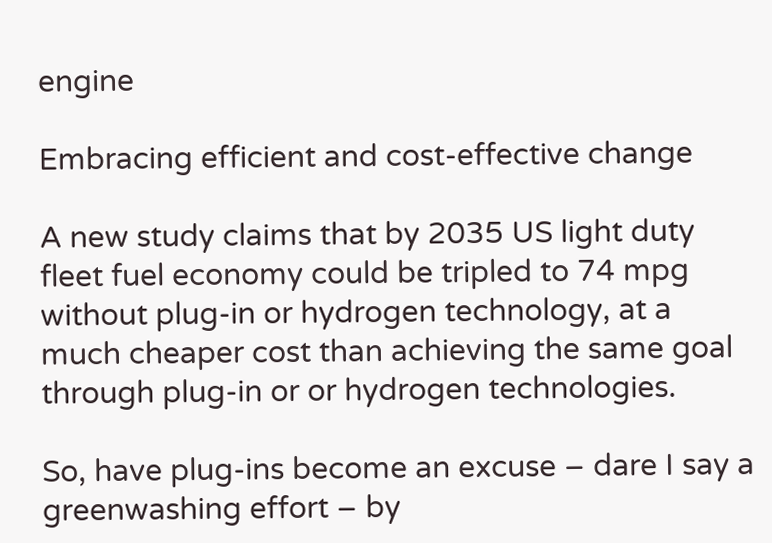engine

Embracing efficient and cost-effective change

A new study claims that by 2035 US light duty fleet fuel economy could be tripled to 74 mpg without plug-in or hydrogen technology, at a much cheaper cost than achieving the same goal through plug-in or or hydrogen technologies.

So, have plug-ins become an excuse – dare I say a greenwashing effort – by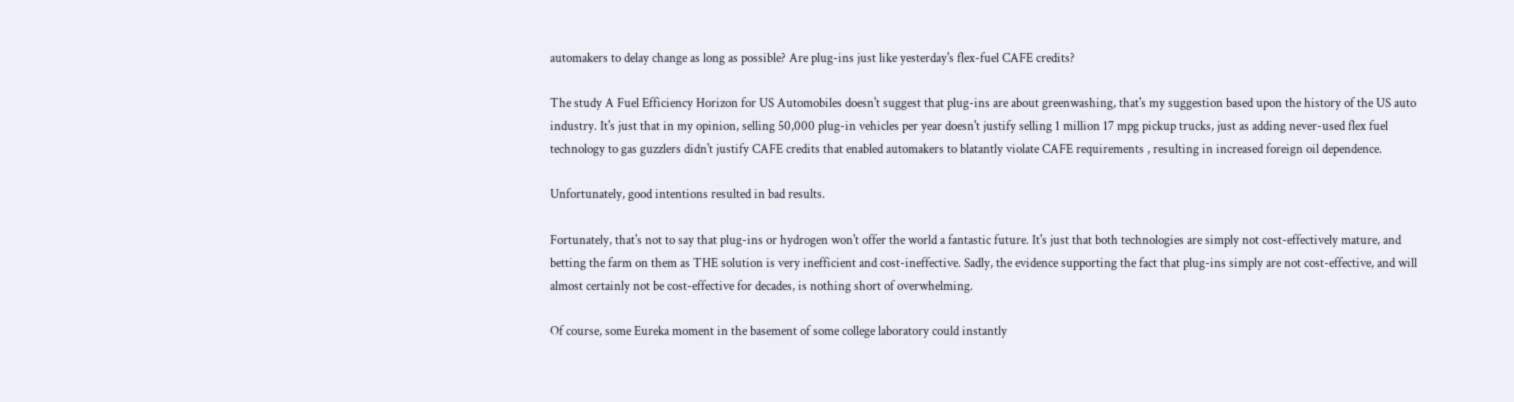automakers to delay change as long as possible? Are plug-ins just like yesterday's flex-fuel CAFE credits?

The study A Fuel Efficiency Horizon for US Automobiles doesn't suggest that plug-ins are about greenwashing, that's my suggestion based upon the history of the US auto industry. It's just that in my opinion, selling 50,000 plug-in vehicles per year doesn't justify selling 1 million 17 mpg pickup trucks, just as adding never-used flex fuel technology to gas guzzlers didn't justify CAFE credits that enabled automakers to blatantly violate CAFE requirements , resulting in increased foreign oil dependence.

Unfortunately, good intentions resulted in bad results.

Fortunately, that's not to say that plug-ins or hydrogen won't offer the world a fantastic future. It's just that both technologies are simply not cost-effectively mature, and betting the farm on them as THE solution is very inefficient and cost-ineffective. Sadly, the evidence supporting the fact that plug-ins simply are not cost-effective, and will almost certainly not be cost-effective for decades, is nothing short of overwhelming.

Of course, some Eureka moment in the basement of some college laboratory could instantly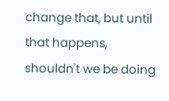change that, but until that happens, shouldn't we be doing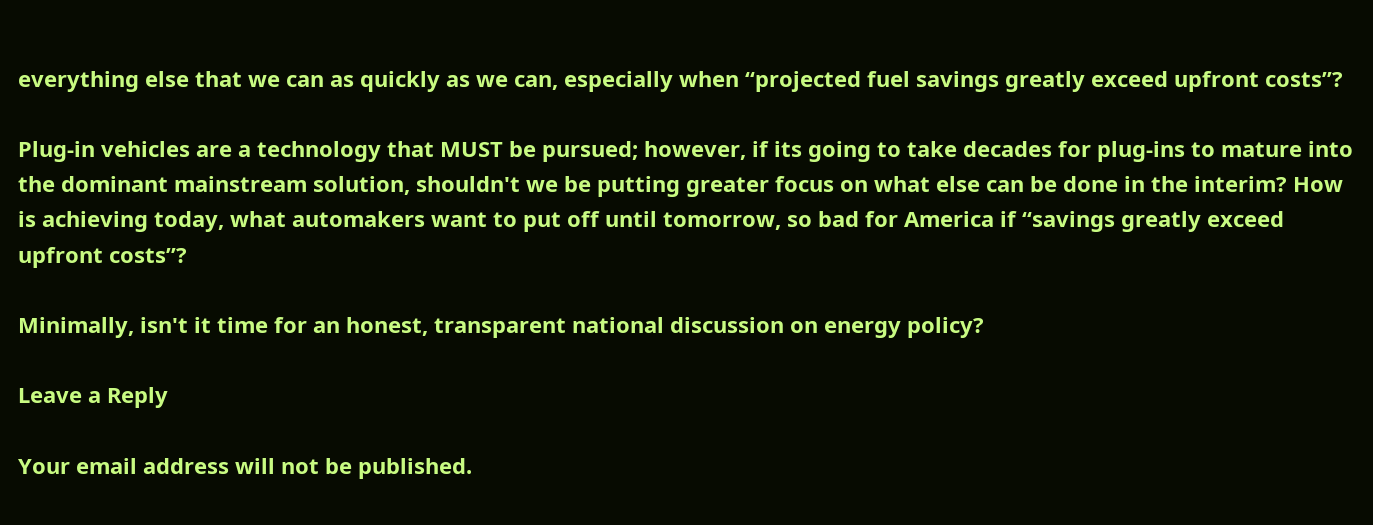everything else that we can as quickly as we can, especially when “projected fuel savings greatly exceed upfront costs”?

Plug-in vehicles are a technology that MUST be pursued; however, if its going to take decades for plug-ins to mature into the dominant mainstream solution, shouldn't we be putting greater focus on what else can be done in the interim? How is achieving today, what automakers want to put off until tomorrow, so bad for America if “savings greatly exceed upfront costs”?

Minimally, isn't it time for an honest, transparent national discussion on energy policy?

Leave a Reply

Your email address will not be published.